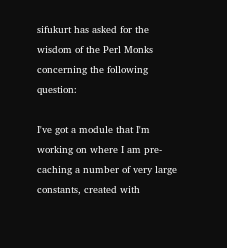sifukurt has asked for the wisdom of the Perl Monks concerning the following question:

I've got a module that I'm working on where I am pre-caching a number of very large constants, created with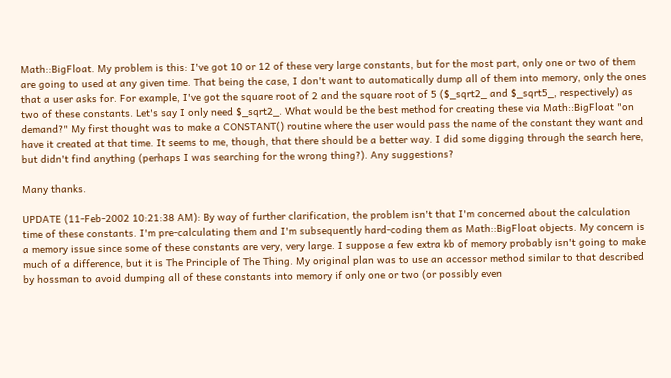Math::BigFloat. My problem is this: I've got 10 or 12 of these very large constants, but for the most part, only one or two of them are going to used at any given time. That being the case, I don't want to automatically dump all of them into memory, only the ones that a user asks for. For example, I've got the square root of 2 and the square root of 5 ($_sqrt2_ and $_sqrt5_, respectively) as two of these constants. Let's say I only need $_sqrt2_. What would be the best method for creating these via Math::BigFloat "on demand?" My first thought was to make a CONSTANT() routine where the user would pass the name of the constant they want and have it created at that time. It seems to me, though, that there should be a better way. I did some digging through the search here, but didn't find anything (perhaps I was searching for the wrong thing?). Any suggestions?

Many thanks.

UPDATE (11-Feb-2002 10:21:38 AM): By way of further clarification, the problem isn't that I'm concerned about the calculation time of these constants. I'm pre-calculating them and I'm subsequently hard-coding them as Math::BigFloat objects. My concern is a memory issue since some of these constants are very, very large. I suppose a few extra kb of memory probably isn't going to make much of a difference, but it is The Principle of The Thing. My original plan was to use an accessor method similar to that described by hossman to avoid dumping all of these constants into memory if only one or two (or possibly even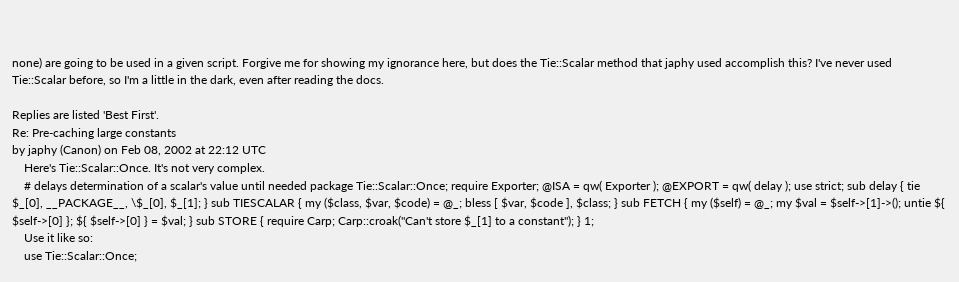none) are going to be used in a given script. Forgive me for showing my ignorance here, but does the Tie::Scalar method that japhy used accomplish this? I've never used Tie::Scalar before, so I'm a little in the dark, even after reading the docs.

Replies are listed 'Best First'.
Re: Pre-caching large constants
by japhy (Canon) on Feb 08, 2002 at 22:12 UTC
    Here's Tie::Scalar::Once. It's not very complex.
    # delays determination of a scalar's value until needed package Tie::Scalar::Once; require Exporter; @ISA = qw( Exporter ); @EXPORT = qw( delay ); use strict; sub delay { tie $_[0], __PACKAGE__, \$_[0], $_[1]; } sub TIESCALAR { my ($class, $var, $code) = @_; bless [ $var, $code ], $class; } sub FETCH { my ($self) = @_; my $val = $self->[1]->(); untie ${ $self->[0] }; ${ $self->[0] } = $val; } sub STORE { require Carp; Carp::croak("Can't store $_[1] to a constant"); } 1;
    Use it like so:
    use Tie::Scalar::Once;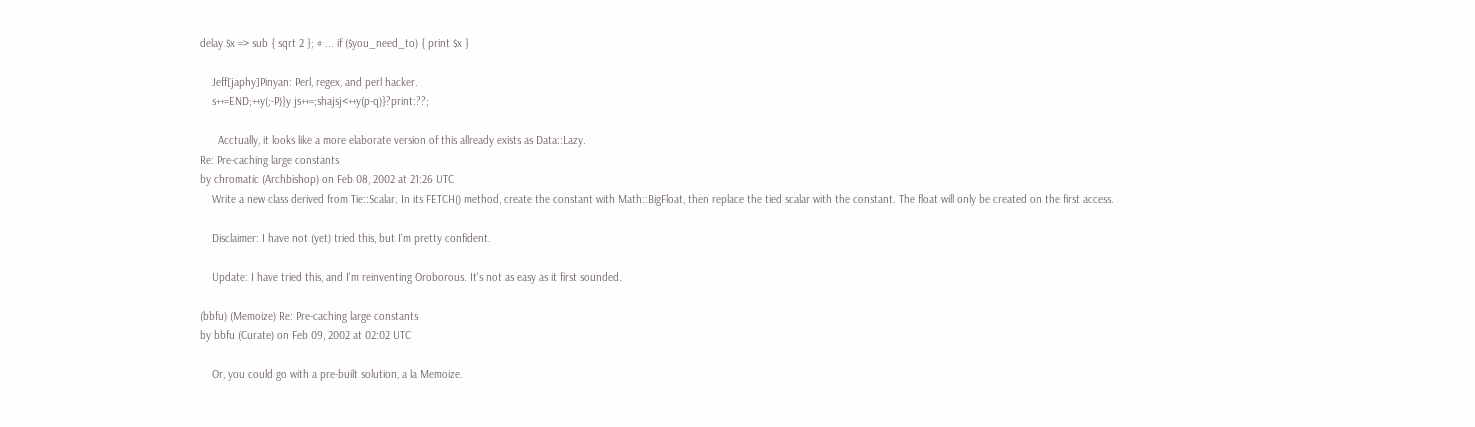delay $x => sub { sqrt 2 }; # ... if ($you_need_to) { print $x }

    Jeff[japhy]Pinyan: Perl, regex, and perl hacker.
    s++=END;++y(;-P)}y js++=;shajsj<++y(p-q)}?print:??;

      Acctually, it looks like a more elaborate version of this allready exists as Data::Lazy.
Re: Pre-caching large constants
by chromatic (Archbishop) on Feb 08, 2002 at 21:26 UTC
    Write a new class derived from Tie::Scalar. In its FETCH() method, create the constant with Math::BigFloat, then replace the tied scalar with the constant. The float will only be created on the first access.

    Disclaimer: I have not (yet) tried this, but I'm pretty confident.

    Update: I have tried this, and I'm reinventing Oroborous. It's not as easy as it first sounded.

(bbfu) (Memoize) Re: Pre-caching large constants
by bbfu (Curate) on Feb 09, 2002 at 02:02 UTC

    Or, you could go with a pre-built solution, a la Memoize.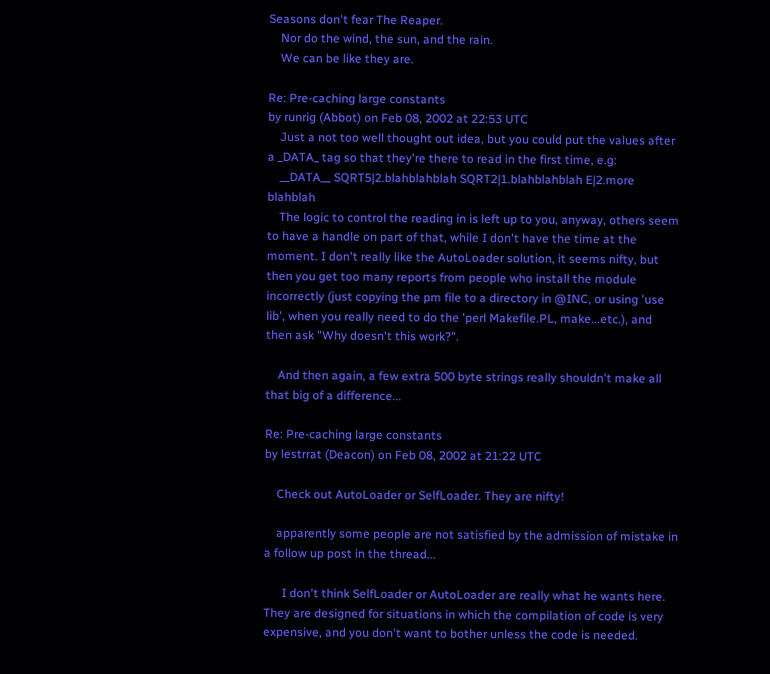Seasons don't fear The Reaper.
    Nor do the wind, the sun, and the rain.
    We can be like they are.

Re: Pre-caching large constants
by runrig (Abbot) on Feb 08, 2002 at 22:53 UTC
    Just a not too well thought out idea, but you could put the values after a _DATA_ tag so that they're there to read in the first time, e.g:
    __DATA__ SQRT5|2.blahblahblah SQRT2|1.blahblahblah E|2.more blahblah
    The logic to control the reading in is left up to you, anyway, others seem to have a handle on part of that, while I don't have the time at the moment. I don't really like the AutoLoader solution, it seems nifty, but then you get too many reports from people who install the module incorrectly (just copying the pm file to a directory in @INC, or using 'use lib', when you really need to do the 'perl Makefile.PL, make...etc.), and then ask "Why doesn't this work?".

    And then again, a few extra 500 byte strings really shouldn't make all that big of a difference...

Re: Pre-caching large constants
by lestrrat (Deacon) on Feb 08, 2002 at 21:22 UTC

    Check out AutoLoader or SelfLoader. They are nifty!

    apparently some people are not satisfied by the admission of mistake in a follow up post in the thread...

      I don't think SelfLoader or AutoLoader are really what he wants here. They are designed for situations in which the compilation of code is very expensive, and you don't want to bother unless the code is needed.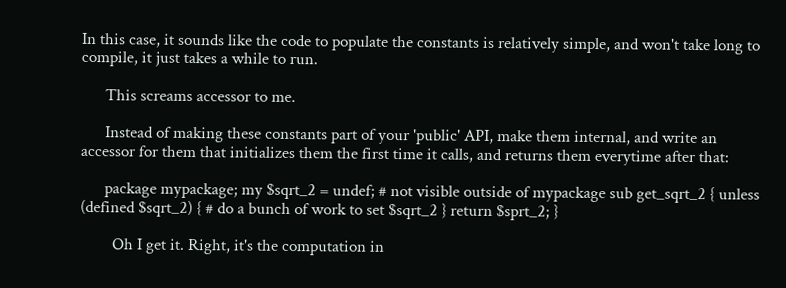In this case, it sounds like the code to populate the constants is relatively simple, and won't take long to compile, it just takes a while to run.

      This screams accessor to me.

      Instead of making these constants part of your 'public' API, make them internal, and write an accessor for them that initializes them the first time it calls, and returns them everytime after that:

      package mypackage; my $sqrt_2 = undef; # not visible outside of mypackage sub get_sqrt_2 { unless (defined $sqrt_2) { # do a bunch of work to set $sqrt_2 } return $sprt_2; }

        Oh I get it. Right, it's the computation in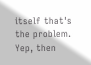itself that's the problem. Yep, then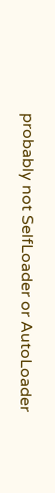probably not SelfLoader or AutoLoader